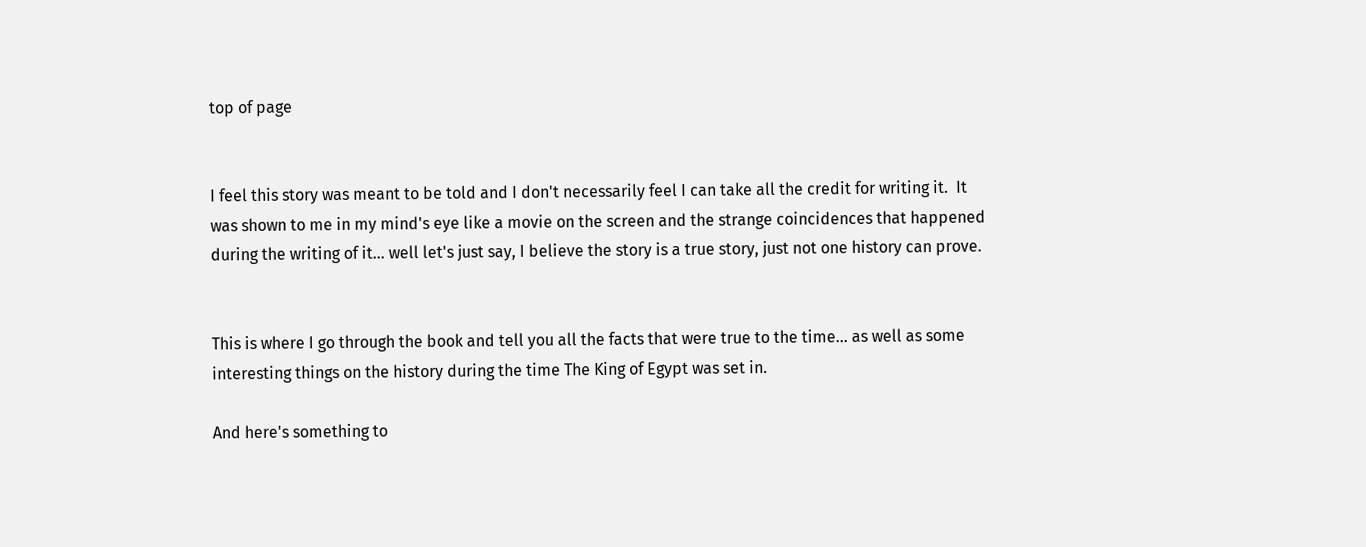top of page


I feel this story was meant to be told and I don't necessarily feel I can take all the credit for writing it.  It was shown to me in my mind's eye like a movie on the screen and the strange coincidences that happened during the writing of it... well let's just say, I believe the story is a true story, just not one history can prove.


This is where I go through the book and tell you all the facts that were true to the time... as well as some interesting things on the history during the time The King of Egypt was set in.

And here's something to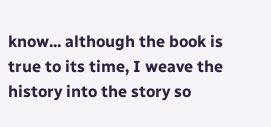know... although the book is true to its time, I weave the history into the story so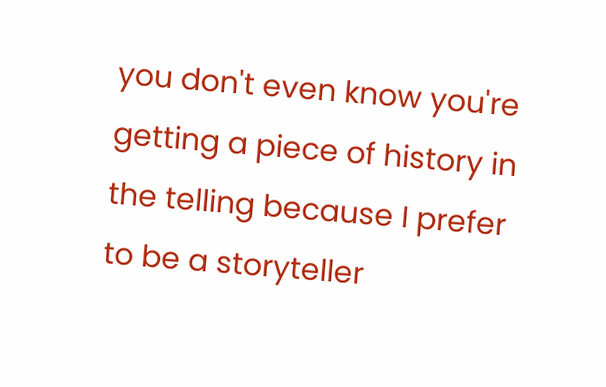you don't even know you're getting a piece of history in the telling because I prefer to be a storyteller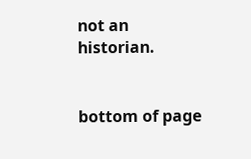not an historian.


bottom of page